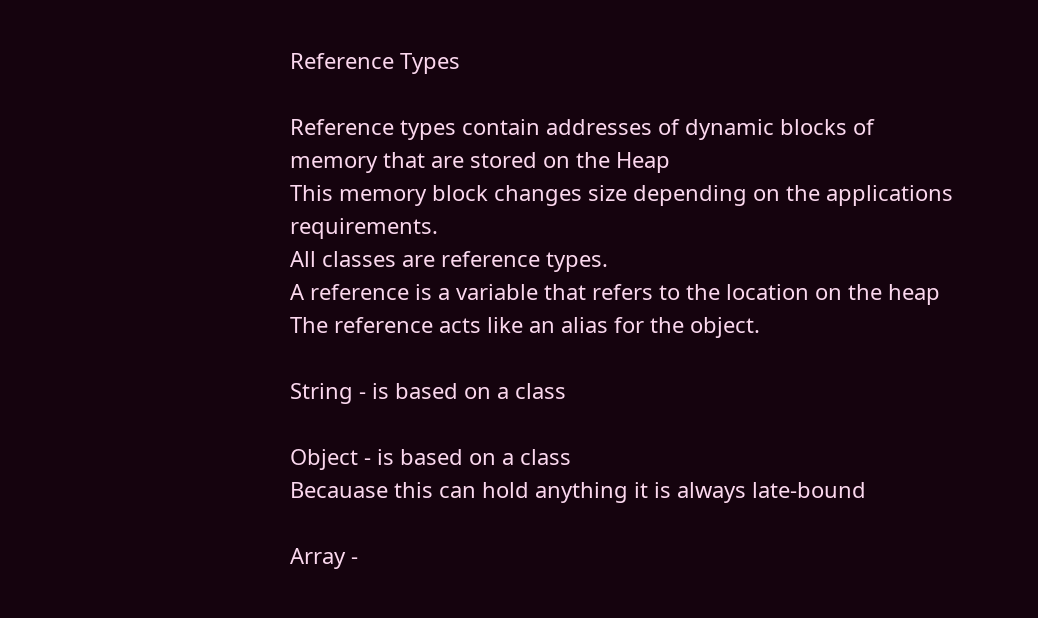Reference Types

Reference types contain addresses of dynamic blocks of memory that are stored on the Heap
This memory block changes size depending on the applications requirements.
All classes are reference types.
A reference is a variable that refers to the location on the heap
The reference acts like an alias for the object.

String - is based on a class

Object - is based on a class
Becauase this can hold anything it is always late-bound

Array -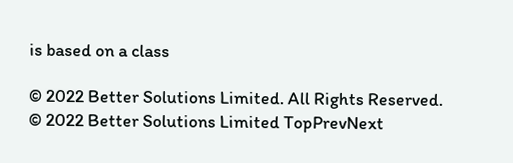is based on a class

© 2022 Better Solutions Limited. All Rights Reserved. © 2022 Better Solutions Limited TopPrevNext